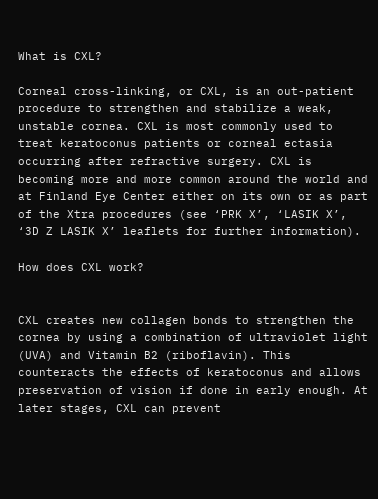What is CXL?

Corneal cross-linking, or CXL, is an out-patient procedure to strengthen and stabilize a weak, unstable cornea. CXL is most commonly used to treat keratoconus patients or corneal ectasia occurring after refractive surgery. CXL is becoming more and more common around the world and at Finland Eye Center either on its own or as part of the Xtra procedures (see ‘PRK X’, ‘LASIK X’, ‘3D Z LASIK X’ leaflets for further information).

How does CXL work?


CXL creates new collagen bonds to strengthen the cornea by using a combination of ultraviolet light (UVA) and Vitamin B2 (riboflavin). This counteracts the effects of keratoconus and allows preservation of vision if done in early enough. At later stages, CXL can prevent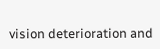vision deterioration and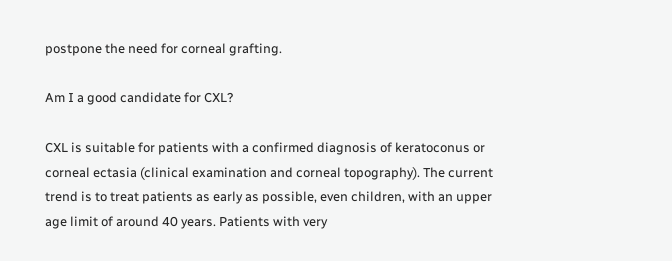postpone the need for corneal grafting.

Am I a good candidate for CXL?

CXL is suitable for patients with a confirmed diagnosis of keratoconus or corneal ectasia (clinical examination and corneal topography). The current trend is to treat patients as early as possible, even children, with an upper age limit of around 40 years. Patients with very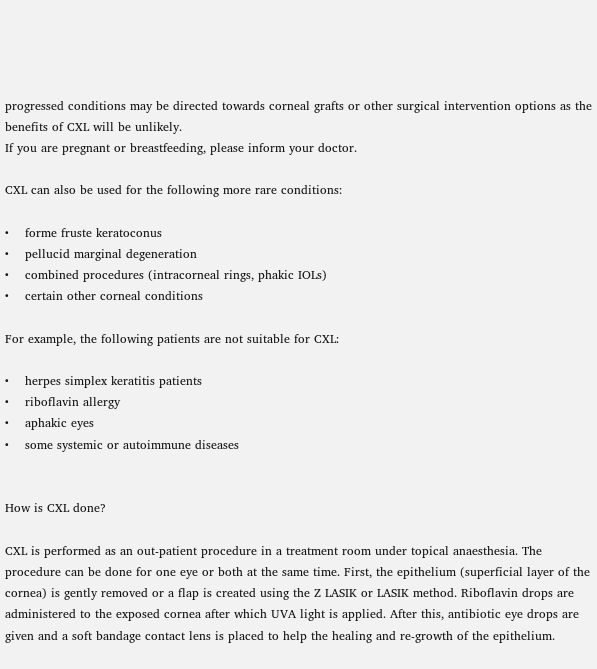progressed conditions may be directed towards corneal grafts or other surgical intervention options as the benefits of CXL will be unlikely.
If you are pregnant or breastfeeding, please inform your doctor.

CXL can also be used for the following more rare conditions:

•    forme fruste keratoconus
•    pellucid marginal degeneration
•    combined procedures (intracorneal rings, phakic IOLs)
•    certain other corneal conditions

For example, the following patients are not suitable for CXL:

•    herpes simplex keratitis patients
•    riboflavin allergy
•    aphakic eyes
•    some systemic or autoimmune diseases


How is CXL done?

CXL is performed as an out-patient procedure in a treatment room under topical anaesthesia. The procedure can be done for one eye or both at the same time. First, the epithelium (superficial layer of the cornea) is gently removed or a flap is created using the Z LASIK or LASIK method. Riboflavin drops are administered to the exposed cornea after which UVA light is applied. After this, antibiotic eye drops are given and a soft bandage contact lens is placed to help the healing and re-growth of the epithelium.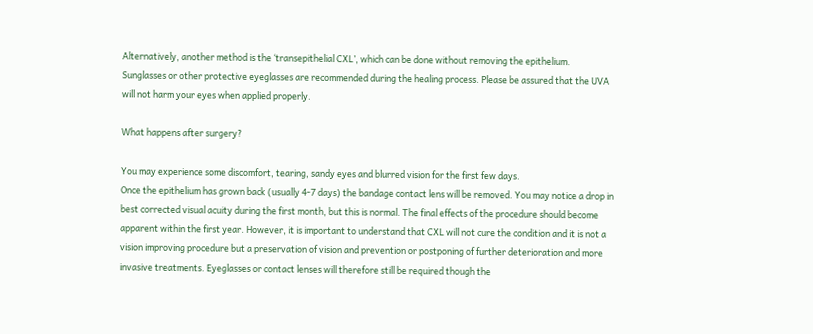Alternatively, another method is the ‘transepithelial CXL’, which can be done without removing the epithelium. Sunglasses or other protective eyeglasses are recommended during the healing process. Please be assured that the UVA will not harm your eyes when applied properly.

What happens after surgery?

You may experience some discomfort, tearing, sandy eyes and blurred vision for the first few days.
Once the epithelium has grown back (usually 4-7 days) the bandage contact lens will be removed. You may notice a drop in best corrected visual acuity during the first month, but this is normal. The final effects of the procedure should become apparent within the first year. However, it is important to understand that CXL will not cure the condition and it is not a vision improving procedure but a preservation of vision and prevention or postponing of further deterioration and more invasive treatments. Eyeglasses or contact lenses will therefore still be required though the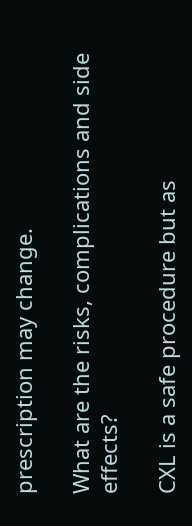prescription may change.

What are the risks, complications and side effects?

CXL is a safe procedure but as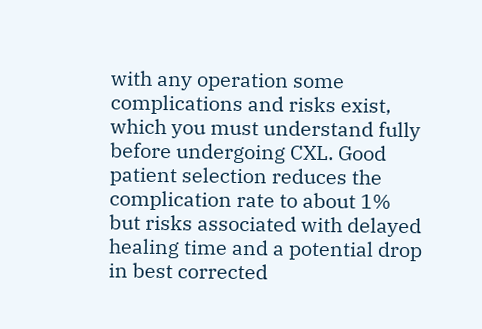with any operation some complications and risks exist, which you must understand fully before undergoing CXL. Good patient selection reduces the complication rate to about 1% but risks associated with delayed healing time and a potential drop in best corrected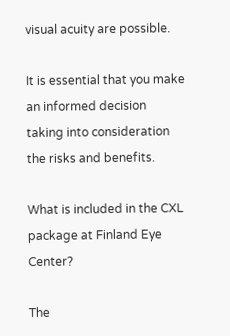visual acuity are possible.

It is essential that you make an informed decision taking into consideration the risks and benefits.

What is included in the CXL package at Finland Eye Center?

The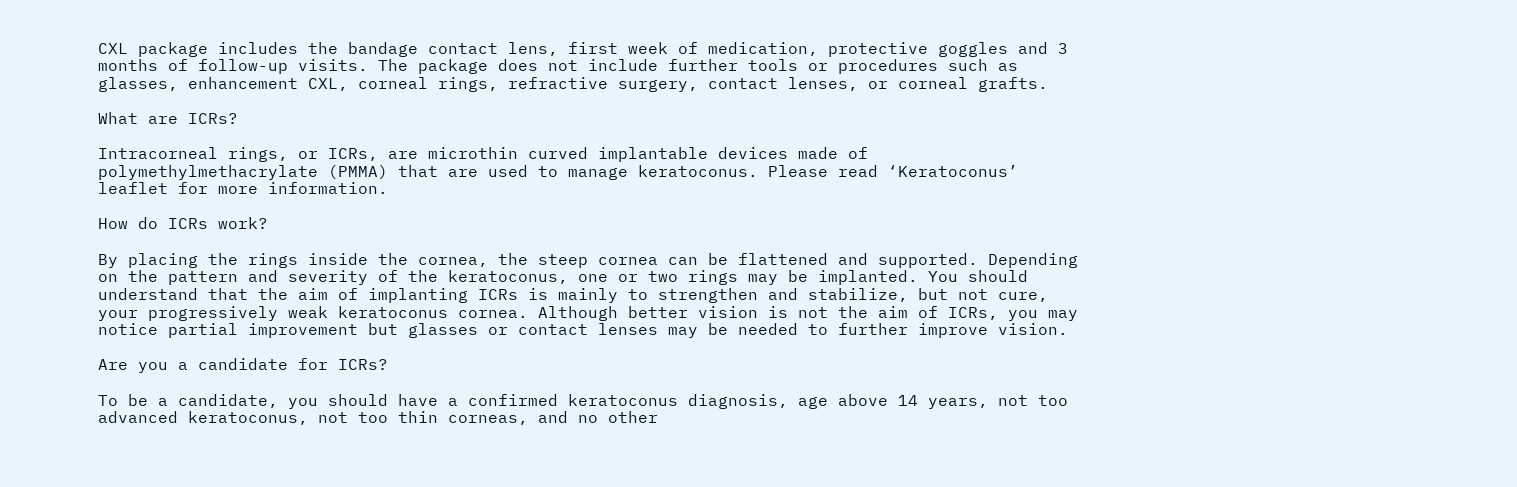CXL package includes the bandage contact lens, first week of medication, protective goggles and 3 months of follow-up visits. The package does not include further tools or procedures such as glasses, enhancement CXL, corneal rings, refractive surgery, contact lenses, or corneal grafts.

What are ICRs?

Intracorneal rings, or ICRs, are microthin curved implantable devices made of polymethylmethacrylate (PMMA) that are used to manage keratoconus. Please read ‘Keratoconus’ leaflet for more information.

How do ICRs work?

By placing the rings inside the cornea, the steep cornea can be flattened and supported. Depending on the pattern and severity of the keratoconus, one or two rings may be implanted. You should understand that the aim of implanting ICRs is mainly to strengthen and stabilize, but not cure, your progressively weak keratoconus cornea. Although better vision is not the aim of ICRs, you may notice partial improvement but glasses or contact lenses may be needed to further improve vision.

Are you a candidate for ICRs?

To be a candidate, you should have a confirmed keratoconus diagnosis, age above 14 years, not too advanced keratoconus, not too thin corneas, and no other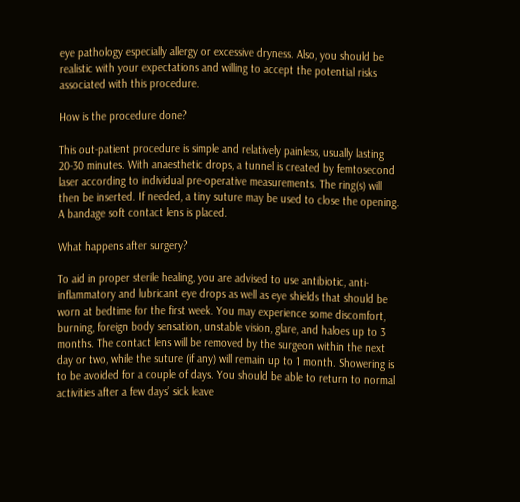eye pathology especially allergy or excessive dryness. Also, you should be realistic with your expectations and willing to accept the potential risks associated with this procedure.

How is the procedure done?

This out-patient procedure is simple and relatively painless, usually lasting 20-30 minutes. With anaesthetic drops, a tunnel is created by femtosecond laser according to individual pre-operative measurements. The ring(s) will then be inserted. If needed, a tiny suture may be used to close the opening. A bandage soft contact lens is placed.

What happens after surgery?

To aid in proper sterile healing, you are advised to use antibiotic, anti-inflammatory and lubricant eye drops as well as eye shields that should be worn at bedtime for the first week. You may experience some discomfort, burning, foreign body sensation, unstable vision, glare, and haloes up to 3 months. The contact lens will be removed by the surgeon within the next day or two, while the suture (if any) will remain up to 1 month. Showering is to be avoided for a couple of days. You should be able to return to normal activities after a few days’ sick leave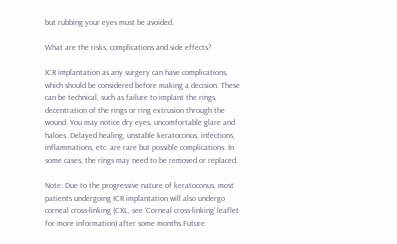but rubbing your eyes must be avoided.

What are the risks, complications and side effects?

ICR implantation as any surgery can have complications, which should be considered before making a decision. These can be technical, such as failure to implant the rings, decentration of the rings or ring extrusion through the wound. You may notice dry eyes, uncomfortable glare and haloes. Delayed healing, unstable keratoconus, infections, inflammations, etc. are rare but possible complications. In some cases, the rings may need to be removed or replaced.

Note: Due to the progressive nature of keratoconus, most patients undergoing ICR implantation will also undergo corneal cross-linking (CXL, see ‘Corneal cross-linking’ leaflet for more information) after some months.Future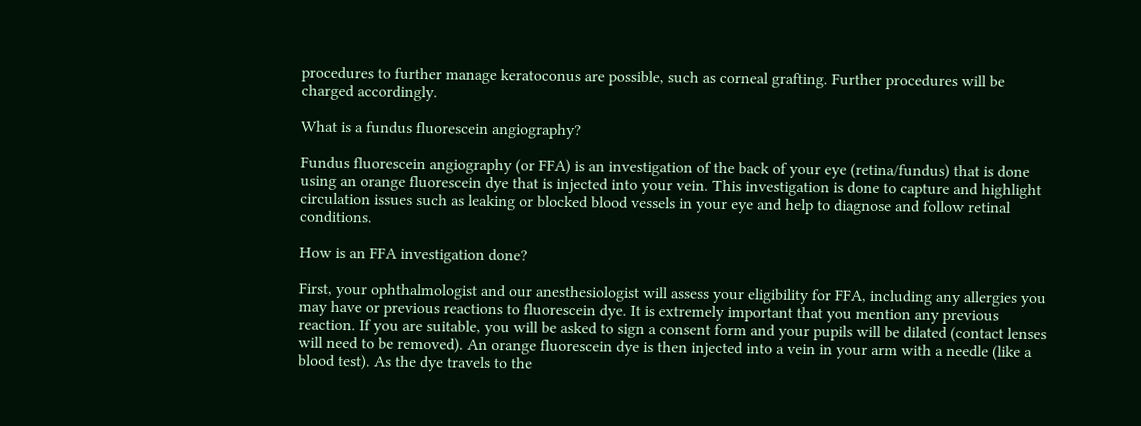procedures to further manage keratoconus are possible, such as corneal grafting. Further procedures will be charged accordingly.

What is a fundus fluorescein angiography?

Fundus fluorescein angiography (or FFA) is an investigation of the back of your eye (retina/fundus) that is done using an orange fluorescein dye that is injected into your vein. This investigation is done to capture and highlight circulation issues such as leaking or blocked blood vessels in your eye and help to diagnose and follow retinal conditions.

How is an FFA investigation done?

First, your ophthalmologist and our anesthesiologist will assess your eligibility for FFA, including any allergies you may have or previous reactions to fluorescein dye. It is extremely important that you mention any previous reaction. If you are suitable, you will be asked to sign a consent form and your pupils will be dilated (contact lenses will need to be removed). An orange fluorescein dye is then injected into a vein in your arm with a needle (like a blood test). As the dye travels to the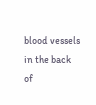blood vessels in the back of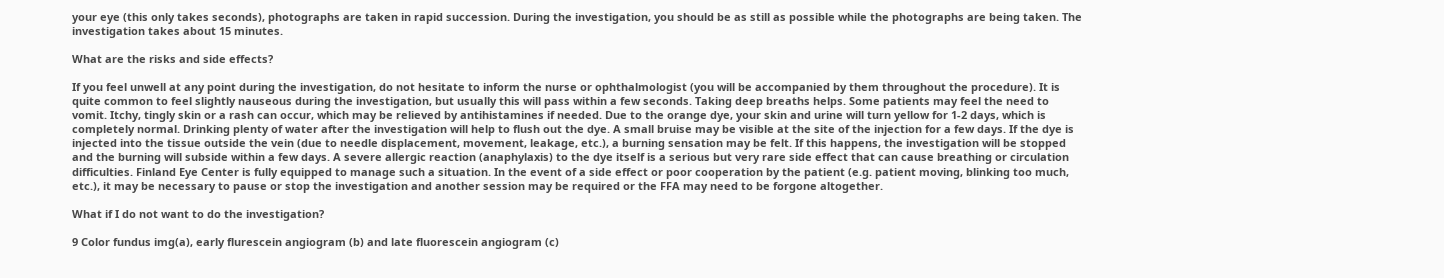your eye (this only takes seconds), photographs are taken in rapid succession. During the investigation, you should be as still as possible while the photographs are being taken. The investigation takes about 15 minutes.

What are the risks and side effects?

If you feel unwell at any point during the investigation, do not hesitate to inform the nurse or ophthalmologist (you will be accompanied by them throughout the procedure). It is quite common to feel slightly nauseous during the investigation, but usually this will pass within a few seconds. Taking deep breaths helps. Some patients may feel the need to vomit. Itchy, tingly skin or a rash can occur, which may be relieved by antihistamines if needed. Due to the orange dye, your skin and urine will turn yellow for 1-2 days, which is completely normal. Drinking plenty of water after the investigation will help to flush out the dye. A small bruise may be visible at the site of the injection for a few days. If the dye is injected into the tissue outside the vein (due to needle displacement, movement, leakage, etc.), a burning sensation may be felt. If this happens, the investigation will be stopped and the burning will subside within a few days. A severe allergic reaction (anaphylaxis) to the dye itself is a serious but very rare side effect that can cause breathing or circulation difficulties. Finland Eye Center is fully equipped to manage such a situation. In the event of a side effect or poor cooperation by the patient (e.g. patient moving, blinking too much, etc.), it may be necessary to pause or stop the investigation and another session may be required or the FFA may need to be forgone altogether.

What if I do not want to do the investigation?

9 Color fundus img(a), early flurescein angiogram (b) and late fluorescein angiogram (c)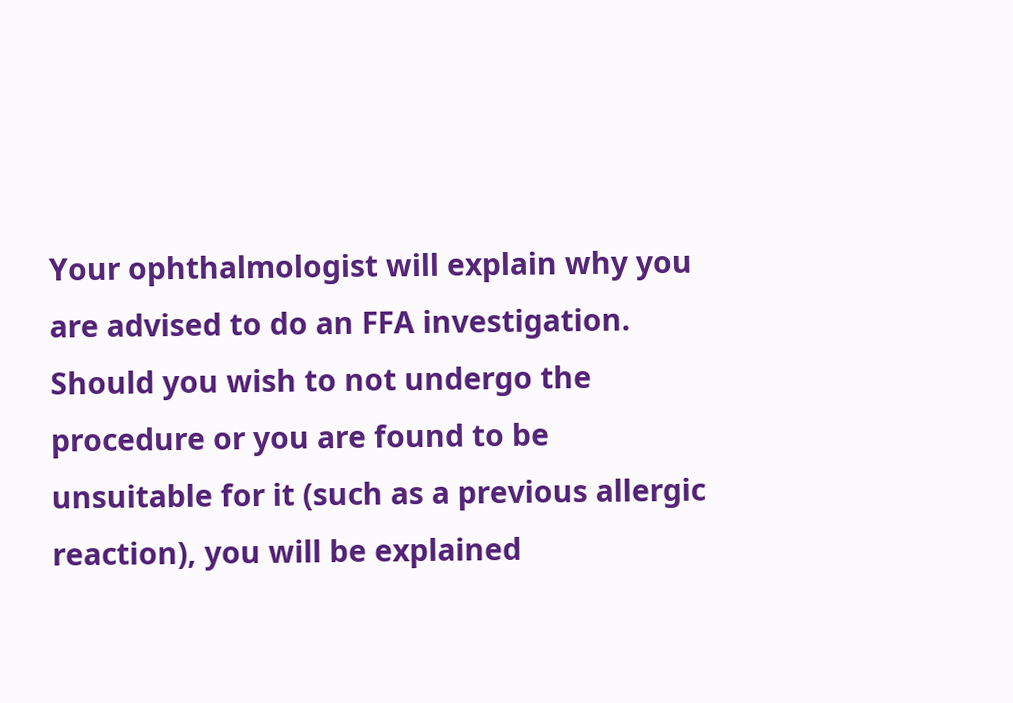Your ophthalmologist will explain why you are advised to do an FFA investigation. Should you wish to not undergo the procedure or you are found to be unsuitable for it (such as a previous allergic reaction), you will be explained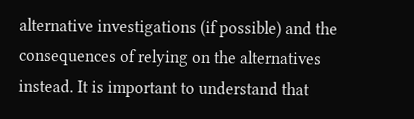alternative investigations (if possible) and the consequences of relying on the alternatives instead. It is important to understand that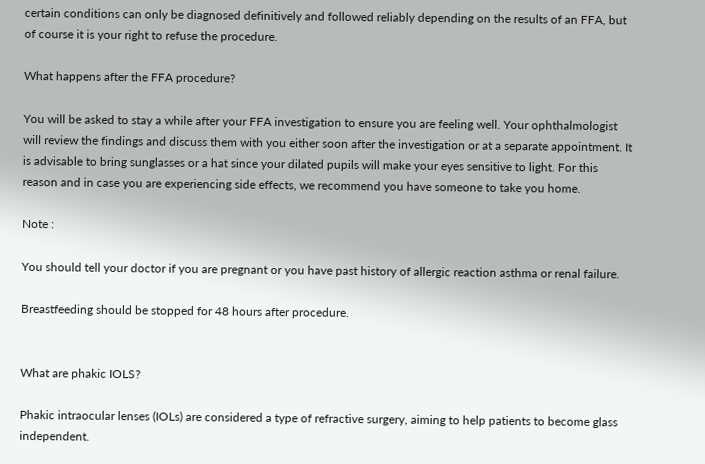certain conditions can only be diagnosed definitively and followed reliably depending on the results of an FFA, but of course it is your right to refuse the procedure.

What happens after the FFA procedure?

You will be asked to stay a while after your FFA investigation to ensure you are feeling well. Your ophthalmologist will review the findings and discuss them with you either soon after the investigation or at a separate appointment. It is advisable to bring sunglasses or a hat since your dilated pupils will make your eyes sensitive to light. For this reason and in case you are experiencing side effects, we recommend you have someone to take you home.

Note :

You should tell your doctor if you are pregnant or you have past history of allergic reaction asthma or renal failure.

Breastfeeding should be stopped for 48 hours after procedure.


What are phakic IOLS?

Phakic intraocular lenses (IOLs) are considered a type of refractive surgery, aiming to help patients to become glass independent.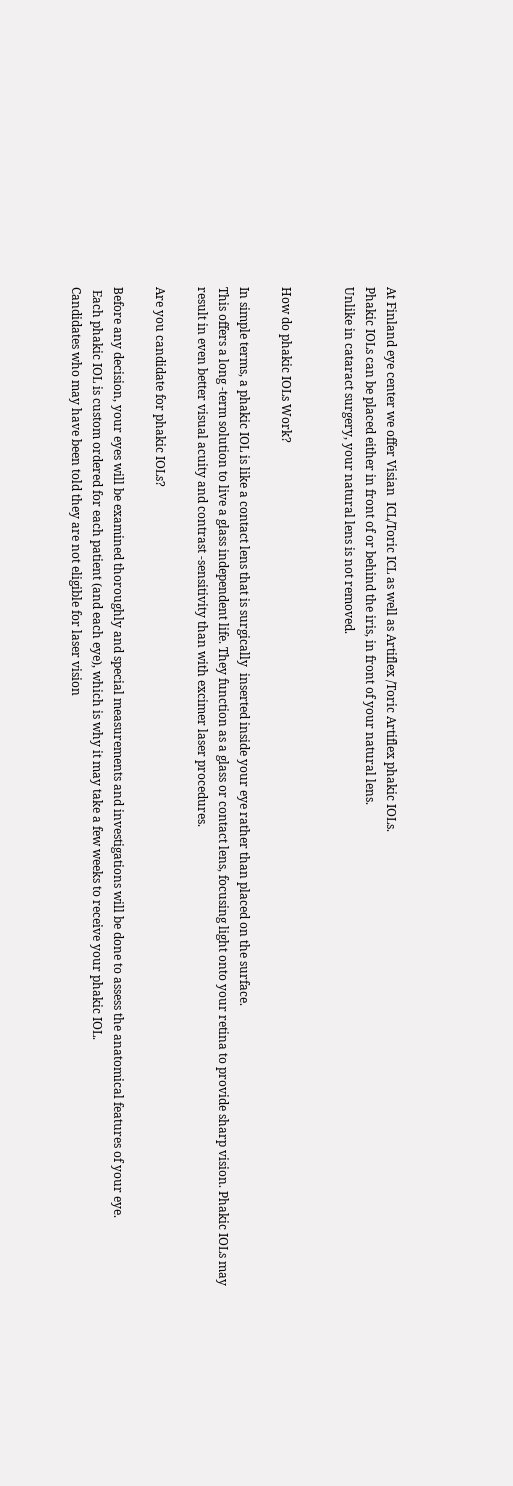At Finland eye center we offer Visian  ICL/Toric ICL as well as Artiflex /Toric Artiflex phakic IOLs.
Phakic IOLs can be placed either in front of or behind the iris, in front of your natural lens.
Unlike in cataract surgery, your natural lens is not removed.


How do phakic IOLs Work?

In simple terms, a phakic IOL is like a contact lens that is surgically  inserted inside your eye rather than placed on the surface.
This offers a long -term solution to live a glass independent life. They function as a glass or contact lens, focusing light onto your retina to provide sharp vision. Phakic IOLs may result in even better visual acuity and contrast -sensitivity than with excimer laser procedures.

Are you candidate for phakic IOLs?

Before any decision, your eyes will be examined thoroughly and special measurements and investigations will be done to assess the anatomical features of your eye.
 Each phakic IOL is custom ordered for each patient (and each eye), which is why it may take a few weeks to receive your phakic IOL.
Candidates who may have been told they are not eligible for laser vision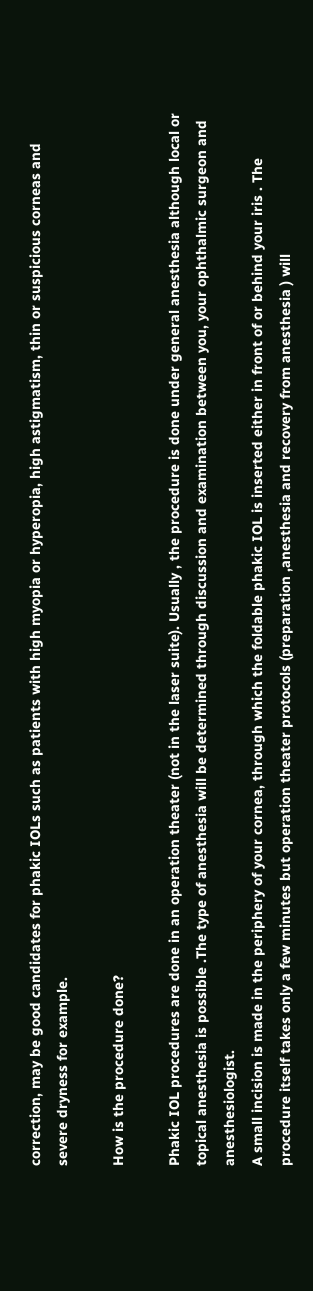correction, may be good candidates for phakic IOLs such as patients with high myopia or hyperopia, high astigmatism, thin or suspicious corneas and severe dryness for example.

How is the procedure done?

Phakic IOL procedures are done in an operation theater (not in the laser suite). Usually , the procedure is done under general anesthesia although local or topical anesthesia is possible .The type of anesthesia will be determined through discussion and examination between you, your ophthalmic surgeon and anesthesiologist.
A small incision is made in the periphery of your cornea, through which the foldable phakic IOL is inserted either in front of or behind your iris . The procedure itself takes only a few minutes but operation theater protocols (preparation ,anesthesia and recovery from anesthesia ) will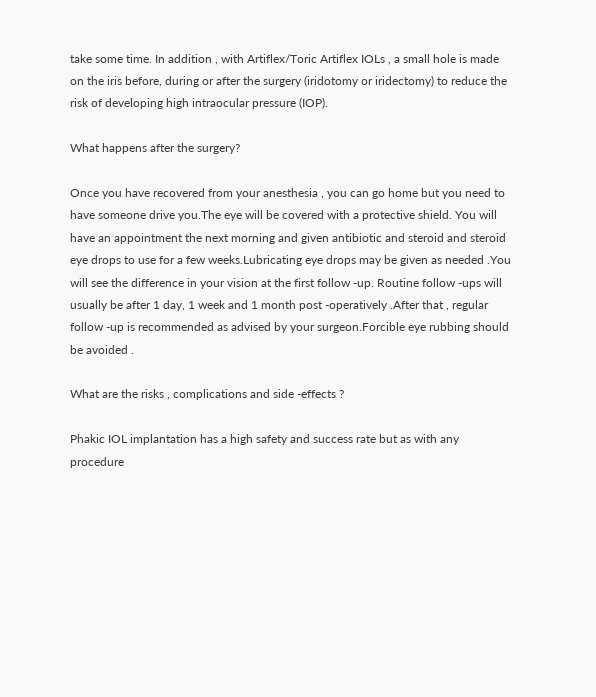take some time. In addition , with Artiflex/Toric Artiflex IOLs , a small hole is made on the iris before, during or after the surgery (iridotomy or iridectomy) to reduce the risk of developing high intraocular pressure (IOP).

What happens after the surgery?

Once you have recovered from your anesthesia , you can go home but you need to have someone drive you.The eye will be covered with a protective shield. You will have an appointment the next morning and given antibiotic and steroid and steroid eye drops to use for a few weeks.Lubricating eye drops may be given as needed .You will see the difference in your vision at the first follow -up. Routine follow -ups will usually be after 1 day, 1 week and 1 month post -operatively .After that , regular follow -up is recommended as advised by your surgeon.Forcible eye rubbing should be avoided .

What are the risks , complications and side -effects ?

Phakic IOL implantation has a high safety and success rate but as with any procedure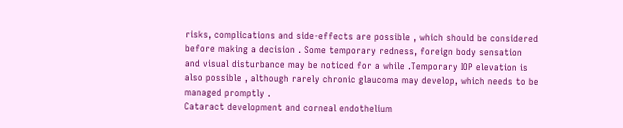risks, complications and side-effects are possible , which should be considered before making a decision . Some temporary redness, foreign body sensation and visual disturbance may be noticed for a while .Temporary IOP elevation is also possible , although rarely chronic glaucoma may develop, which needs to be managed promptly .
Cataract development and corneal endothelium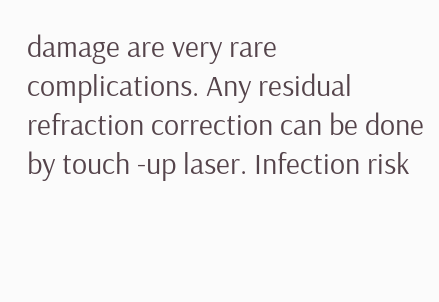damage are very rare complications. Any residual refraction correction can be done by touch -up laser. Infection risk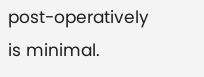post-operatively is minimal.